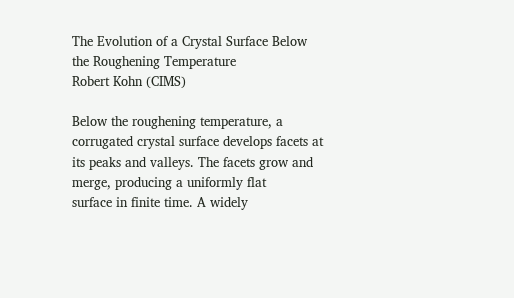The Evolution of a Crystal Surface Below the Roughening Temperature
Robert Kohn (CIMS)

Below the roughening temperature, a corrugated crystal surface develops facets at its peaks and valleys. The facets grow and merge, producing a uniformly flat
surface in finite time. A widely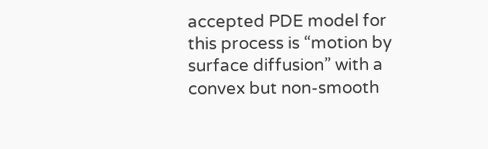accepted PDE model for this process is “motion by surface diffusion” with a convex but non-smooth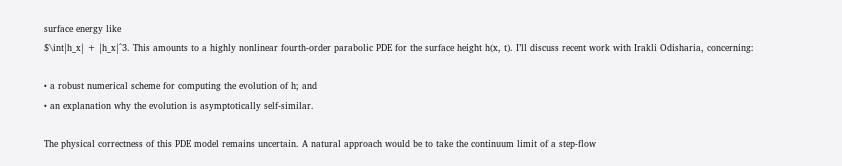surface energy like
$\int|h_x| + |h_x|^3. This amounts to a highly nonlinear fourth-order parabolic PDE for the surface height h(x, t). I’ll discuss recent work with Irakli Odisharia, concerning:

• a robust numerical scheme for computing the evolution of h; and
• an explanation why the evolution is asymptotically self-similar.

The physical correctness of this PDE model remains uncertain. A natural approach would be to take the continuum limit of a step-flow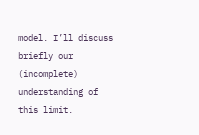model. I’ll discuss briefly our (incomplete) understanding of this limit.